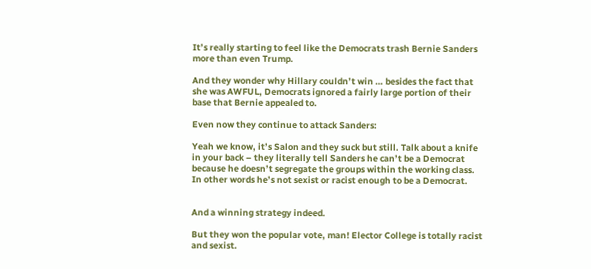It’s really starting to feel like the Democrats trash Bernie Sanders more than even Trump.

And they wonder why Hillary couldn’t win … besides the fact that she was AWFUL, Democrats ignored a fairly large portion of their base that Bernie appealed to.

Even now they continue to attack Sanders:

Yeah we know, it’s Salon and they suck but still. Talk about a knife in your back – they literally tell Sanders he can’t be a Democrat because he doesn’t segregate the groups within the working class. In other words he’s not sexist or racist enough to be a Democrat.


And a winning strategy indeed.

But they won the popular vote, man! Elector College is totally racist and sexist.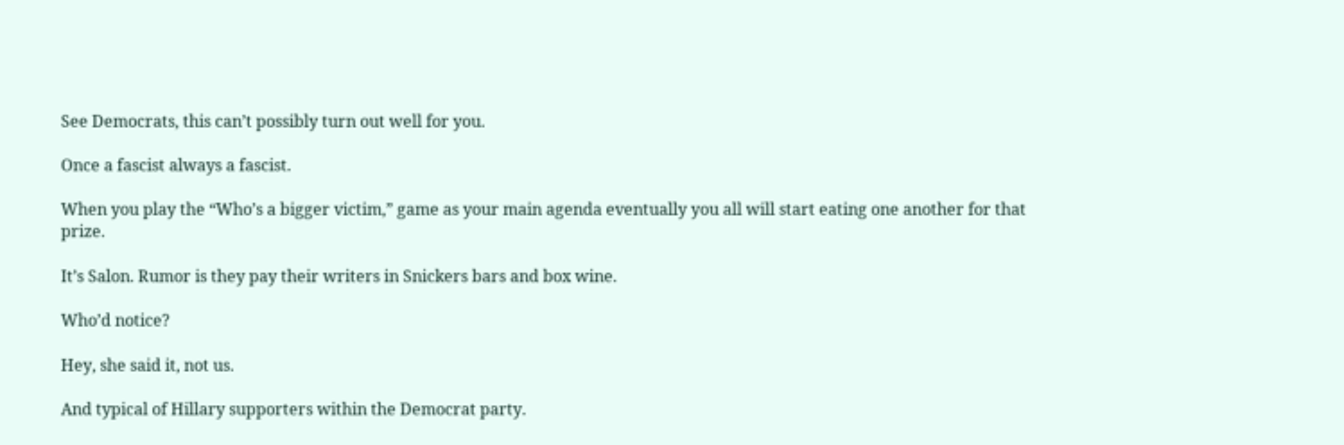See Democrats, this can’t possibly turn out well for you.

Once a fascist always a fascist.

When you play the “Who’s a bigger victim,” game as your main agenda eventually you all will start eating one another for that prize.

It’s Salon. Rumor is they pay their writers in Snickers bars and box wine.

Who’d notice?

Hey, she said it, not us.

And typical of Hillary supporters within the Democrat party.